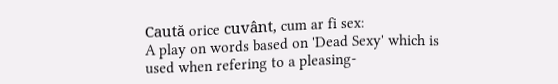Caută orice cuvânt, cum ar fi sex:
A play on words based on 'Dead Sexy' which is used when refering to a pleasing-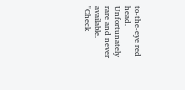to-the-eye red head.
Unfortunately rare and never available.
"Check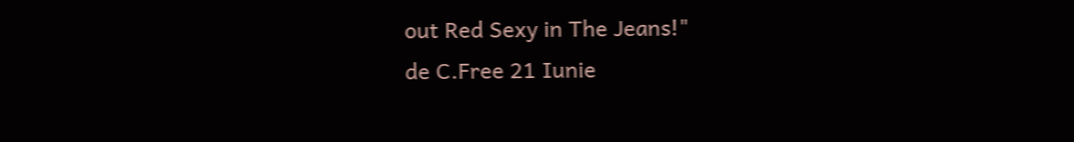out Red Sexy in The Jeans!"
de C.Free 21 Iunie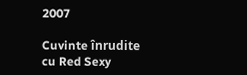2007

Cuvinte înrudite cu Red Sexy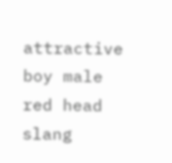attractive boy male red head slang